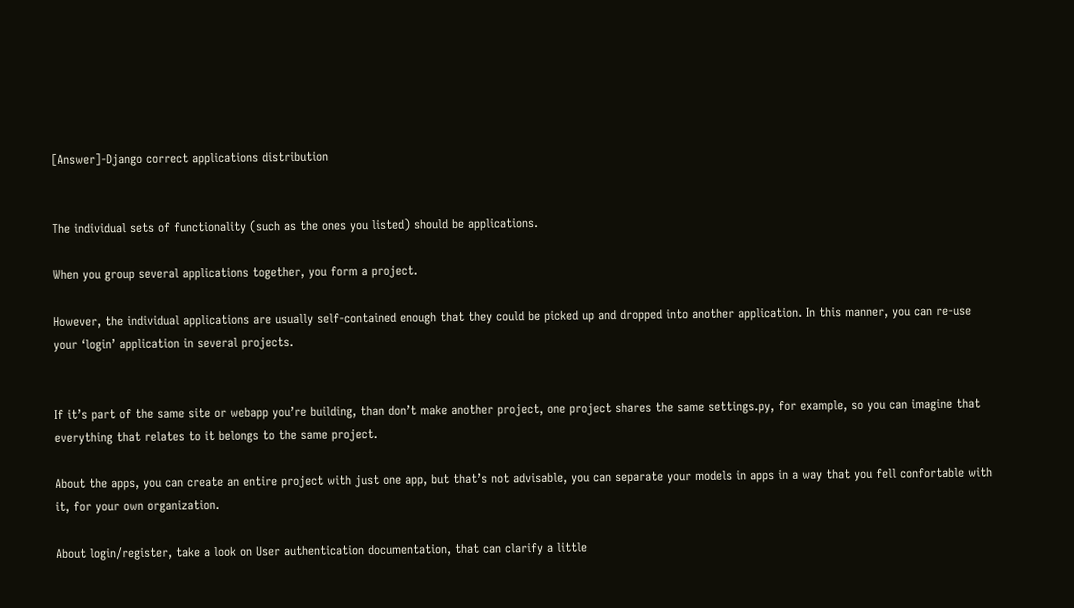[Answer]-Django correct applications distribution


The individual sets of functionality (such as the ones you listed) should be applications.

When you group several applications together, you form a project.

However, the individual applications are usually self-contained enough that they could be picked up and dropped into another application. In this manner, you can re-use your ‘login’ application in several projects.


If it’s part of the same site or webapp you’re building, than don’t make another project, one project shares the same settings.py, for example, so you can imagine that everything that relates to it belongs to the same project.

About the apps, you can create an entire project with just one app, but that’s not advisable, you can separate your models in apps in a way that you fell confortable with it, for your own organization.

About login/register, take a look on User authentication documentation, that can clarify a little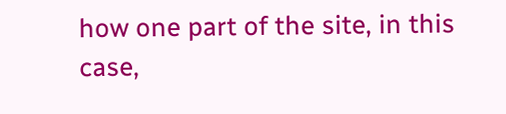how one part of the site, in this case,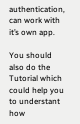authentication, can work with it’s own app.

You should also do the Tutorial which could help you to understant how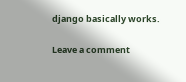django basically works.

Leave a comment